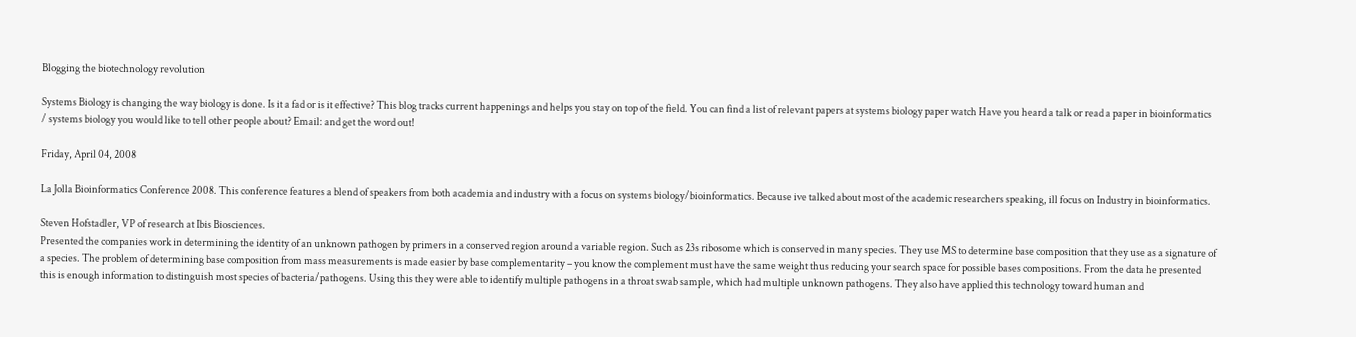Blogging the biotechnology revolution

Systems Biology is changing the way biology is done. Is it a fad or is it effective? This blog tracks current happenings and helps you stay on top of the field. You can find a list of relevant papers at systems biology paper watch Have you heard a talk or read a paper in bioinformatics / systems biology you would like to tell other people about? Email: and get the word out!

Friday, April 04, 2008

La Jolla Bioinformatics Conference 2008. This conference features a blend of speakers from both academia and industry with a focus on systems biology/bioinformatics. Because ive talked about most of the academic researchers speaking, ill focus on Industry in bioinformatics.

Steven Hofstadler, VP of research at Ibis Biosciences.
Presented the companies work in determining the identity of an unknown pathogen by primers in a conserved region around a variable region. Such as 23s ribosome which is conserved in many species. They use MS to determine base composition that they use as a signature of a species. The problem of determining base composition from mass measurements is made easier by base complementarity – you know the complement must have the same weight thus reducing your search space for possible bases compositions. From the data he presented this is enough information to distinguish most species of bacteria/pathogens. Using this they were able to identify multiple pathogens in a throat swab sample, which had multiple unknown pathogens. They also have applied this technology toward human and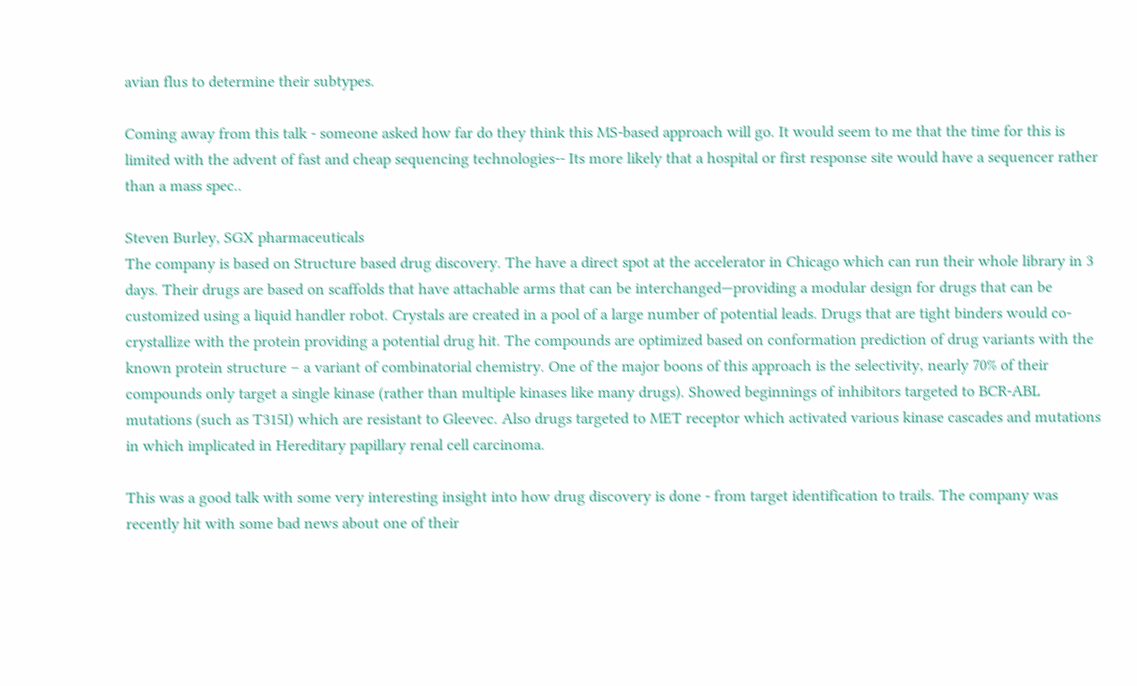avian flus to determine their subtypes.

Coming away from this talk - someone asked how far do they think this MS-based approach will go. It would seem to me that the time for this is limited with the advent of fast and cheap sequencing technologies-- Its more likely that a hospital or first response site would have a sequencer rather than a mass spec..

Steven Burley, SGX pharmaceuticals
The company is based on Structure based drug discovery. The have a direct spot at the accelerator in Chicago which can run their whole library in 3 days. Their drugs are based on scaffolds that have attachable arms that can be interchanged—providing a modular design for drugs that can be customized using a liquid handler robot. Crystals are created in a pool of a large number of potential leads. Drugs that are tight binders would co-crystallize with the protein providing a potential drug hit. The compounds are optimized based on conformation prediction of drug variants with the known protein structure – a variant of combinatorial chemistry. One of the major boons of this approach is the selectivity, nearly 70% of their compounds only target a single kinase (rather than multiple kinases like many drugs). Showed beginnings of inhibitors targeted to BCR-ABL mutations (such as T315I) which are resistant to Gleevec. Also drugs targeted to MET receptor which activated various kinase cascades and mutations in which implicated in Hereditary papillary renal cell carcinoma.

This was a good talk with some very interesting insight into how drug discovery is done - from target identification to trails. The company was recently hit with some bad news about one of their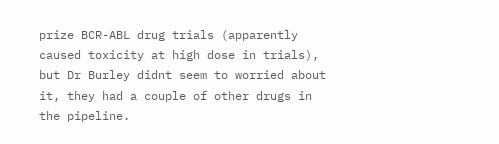prize BCR-ABL drug trials (apparently caused toxicity at high dose in trials), but Dr Burley didnt seem to worried about it, they had a couple of other drugs in the pipeline.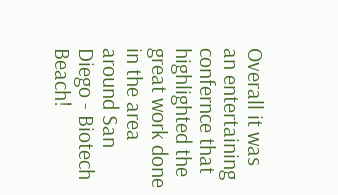Overall it was an entertaining confernce that highlighted the great work done in the area around San Diego - Biotech Beach!